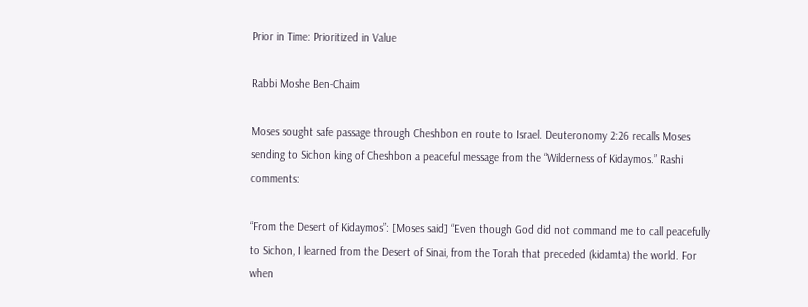Prior in Time: Prioritized in Value

Rabbi Moshe Ben-Chaim

Moses sought safe passage through Cheshbon en route to Israel. Deuteronomy 2:26 recalls Moses sending to Sichon king of Cheshbon a peaceful message from the “Wilderness of Kidaymos.” Rashi comments:

“From the Desert of Kidaymos”: [Moses said] “Even though God did not command me to call peacefully to Sichon, I learned from the Desert of Sinai, from the Torah that preceded (kidamta) the world. For when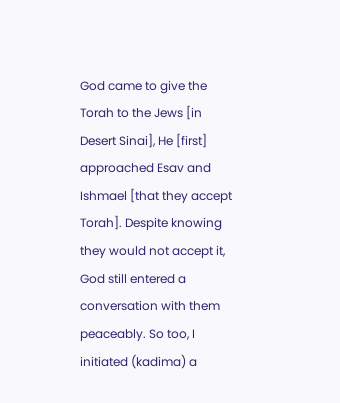God came to give the Torah to the Jews [in Desert Sinai], He [first] approached Esav and Ishmael [that they accept Torah]. Despite knowing they would not accept it, God still entered a conversation with them peaceably. So too, I initiated (kadima) a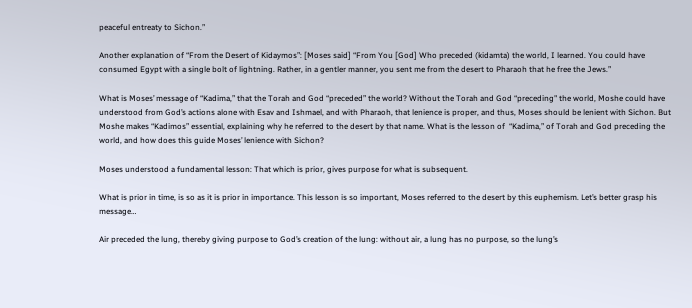peaceful entreaty to Sichon.”

Another explanation of “From the Desert of Kidaymos”: [Moses said] “From You [God] Who preceded (kidamta) the world, I learned. You could have consumed Egypt with a single bolt of lightning. Rather, in a gentler manner, you sent me from the desert to Pharaoh that he free the Jews.”

What is Moses’ message of “Kadima,” that the Torah and God “preceded” the world? Without the Torah and God “preceding" the world, Moshe could have understood from God’s actions alone with Esav and Ishmael, and with Pharaoh, that lenience is proper, and thus, Moses should be lenient with Sichon. But Moshe makes “Kadimos” essential, explaining why he referred to the desert by that name. What is the lesson of  “Kadima,” of Torah and God preceding the world, and how does this guide Moses’ lenience with Sichon?

Moses understood a fundamental lesson: That which is prior, gives purpose for what is subsequent.

What is prior in time, is so as it is prior in importance. This lesson is so important, Moses referred to the desert by this euphemism. Let’s better grasp his message…

Air preceded the lung, thereby giving purpose to God’s creation of the lung: without air, a lung has no purpose, so the lung’s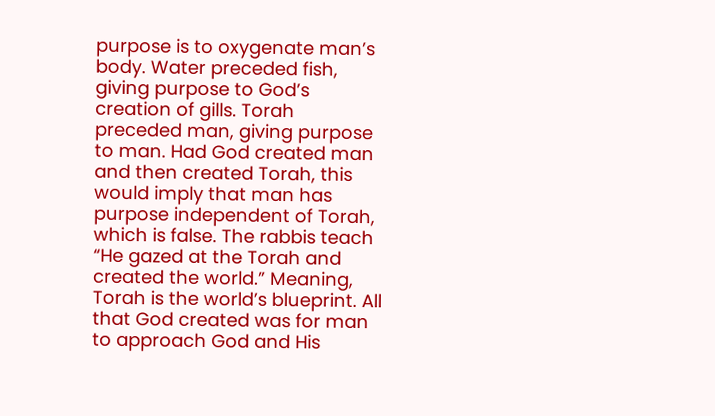purpose is to oxygenate man’s body. Water preceded fish, giving purpose to God’s creation of gills. Torah preceded man, giving purpose to man. Had God created man and then created Torah, this would imply that man has purpose independent of Torah, which is false. The rabbis teach “He gazed at the Torah and created the world.” Meaning, Torah is the world’s blueprint. All that God created was for man to approach God and His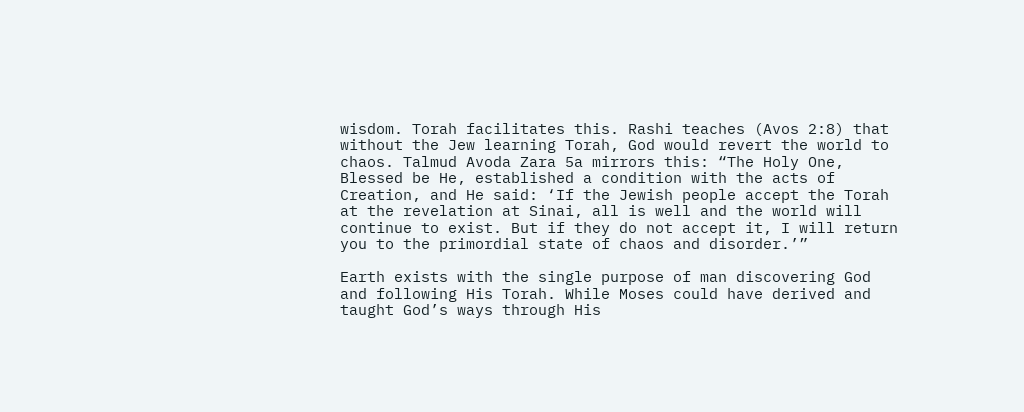wisdom. Torah facilitates this. Rashi teaches (Avos 2:8) that without the Jew learning Torah, God would revert the world to chaos. Talmud Avoda Zara 5a mirrors this: “The Holy One, Blessed be He, established a condition with the acts of Creation, and He said: ‘If the Jewish people accept the Torah at the revelation at Sinai, all is well and the world will continue to exist. But if they do not accept it, I will return you to the primordial state of chaos and disorder.’”

Earth exists with the single purpose of man discovering God and following His Torah. While Moses could have derived and taught God’s ways through His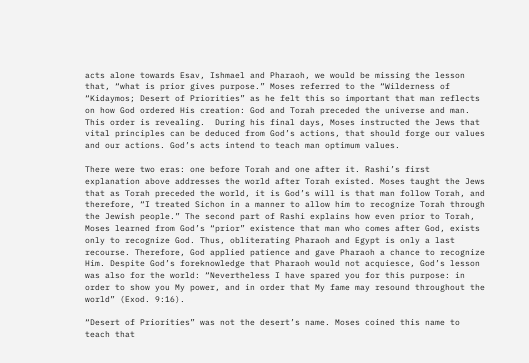acts alone towards Esav, Ishmael and Pharaoh, we would be missing the lesson that, “what is prior gives purpose.” Moses referred to the “Wilderness of “Kidaymos; Desert of Priorities” as he felt this so important that man reflects on how God ordered His creation: God and Torah preceded the universe and man. This order is revealing.  During his final days, Moses instructed the Jews that vital principles can be deduced from God’s actions, that should forge our values and our actions. God’s acts intend to teach man optimum values.

There were two eras: one before Torah and one after it. Rashi’s first explanation above addresses the world after Torah existed. Moses taught the Jews that as Torah preceded the world, it is God’s will is that man follow Torah, and therefore, “I treated Sichon in a manner to allow him to recognize Torah through the Jewish people.” The second part of Rashi explains how even prior to Torah, Moses learned from God’s “prior” existence that man who comes after God, exists only to recognize God. Thus, obliterating Pharaoh and Egypt is only a last recourse. Therefore, God applied patience and gave Pharaoh a chance to recognize Him. Despite God’s foreknowledge that Pharaoh would not acquiesce, God’s lesson was also for the world: “Nevertheless I have spared you for this purpose: in order to show you My power, and in order that My fame may resound throughout the world” (Exod. 9:16).

“Desert of Priorities” was not the desert’s name. Moses coined this name to teach that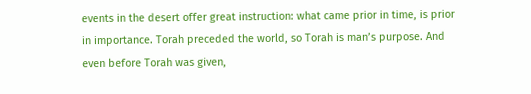events in the desert offer great instruction: what came prior in time, is prior in importance. Torah preceded the world, so Torah is man’s purpose. And even before Torah was given,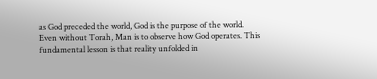as God preceded the world, God is the purpose of the world. Even without Torah, Man is to observe how God operates. This fundamental lesson is that reality unfolded in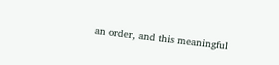an order, and this meaningful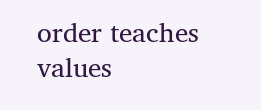order teaches values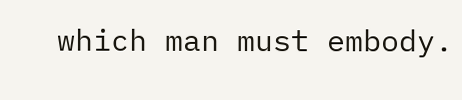which man must embody.